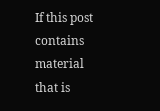If this post contains material that is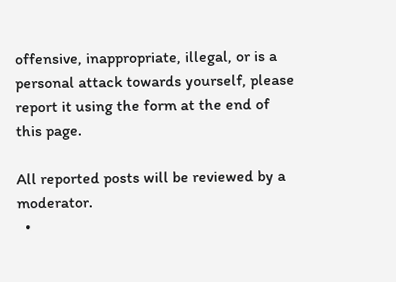offensive, inappropriate, illegal, or is a personal attack towards yourself, please report it using the form at the end of this page.

All reported posts will be reviewed by a moderator.
  •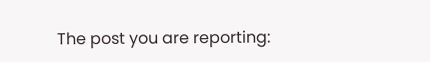The post you are reporting: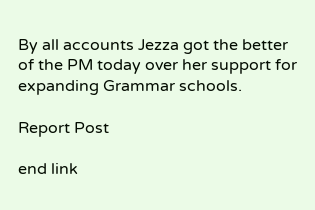By all accounts Jezza got the better of the PM today over her support for expanding Grammar schools.

Report Post

end link